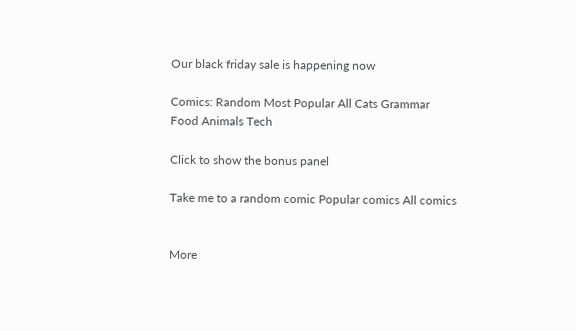Our black friday sale is happening now

Comics: Random Most Popular All Cats Grammar Food Animals Tech

Click to show the bonus panel

Take me to a random comic Popular comics All comics


More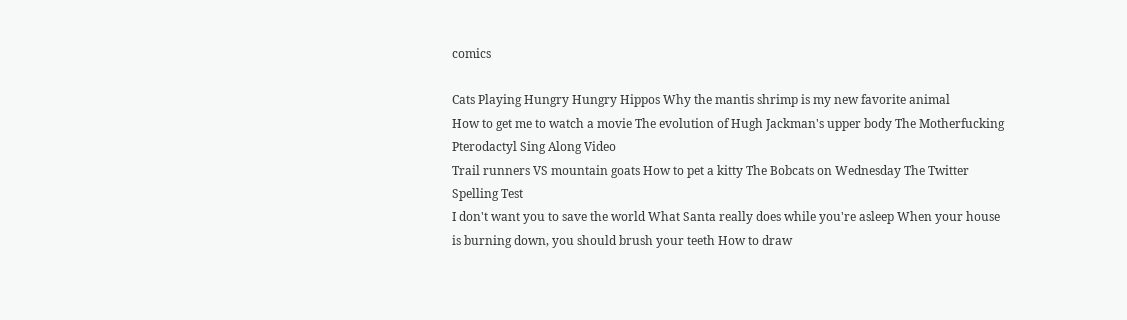comics

Cats Playing Hungry Hungry Hippos Why the mantis shrimp is my new favorite animal
How to get me to watch a movie The evolution of Hugh Jackman's upper body The Motherfucking Pterodactyl Sing Along Video
Trail runners VS mountain goats How to pet a kitty The Bobcats on Wednesday The Twitter Spelling Test
I don't want you to save the world What Santa really does while you're asleep When your house is burning down, you should brush your teeth How to draw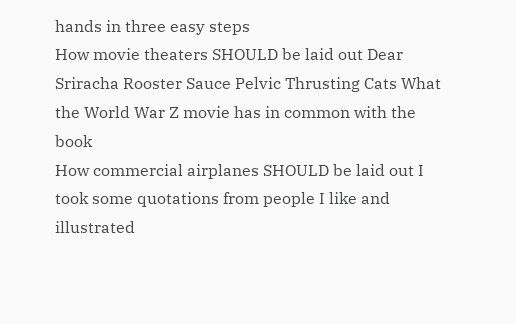hands in three easy steps
How movie theaters SHOULD be laid out Dear Sriracha Rooster Sauce Pelvic Thrusting Cats What the World War Z movie has in common with the book
How commercial airplanes SHOULD be laid out I took some quotations from people I like and illustrated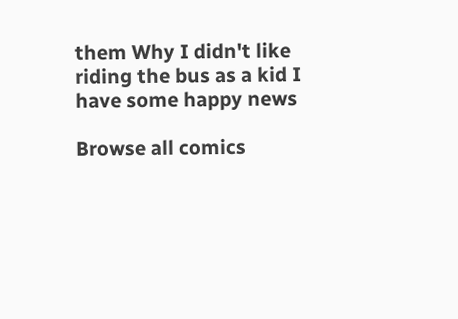them Why I didn't like riding the bus as a kid I have some happy news

Browse all comics